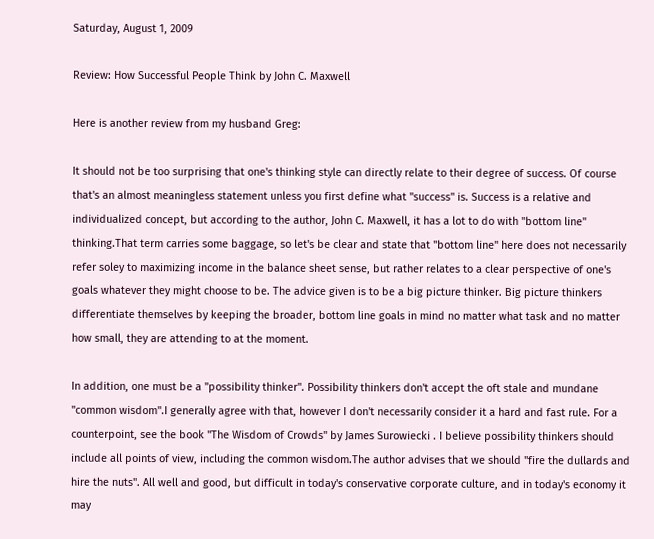Saturday, August 1, 2009

Review: How Successful People Think by John C. Maxwell

Here is another review from my husband Greg:

It should not be too surprising that one's thinking style can directly relate to their degree of success. Of course that's an almost meaningless statement unless you first define what "success" is. Success is a relative and individualized concept, but according to the author, John C. Maxwell, it has a lot to do with "bottom line" thinking.That term carries some baggage, so let's be clear and state that "bottom line" here does not necessarily refer soley to maximizing income in the balance sheet sense, but rather relates to a clear perspective of one's goals whatever they might choose to be. The advice given is to be a big picture thinker. Big picture thinkers differentiate themselves by keeping the broader, bottom line goals in mind no matter what task and no matter how small, they are attending to at the moment.

In addition, one must be a "possibility thinker". Possibility thinkers don't accept the oft stale and mundane "common wisdom".I generally agree with that, however I don't necessarily consider it a hard and fast rule. For a counterpoint, see the book "The Wisdom of Crowds" by James Surowiecki . I believe possibility thinkers should include all points of view, including the common wisdom.The author advises that we should "fire the dullards and hire the nuts". All well and good, but difficult in today's conservative corporate culture, and in today's economy it may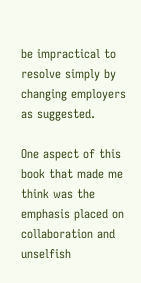be impractical to resolve simply by changing employers as suggested.

One aspect of this book that made me think was the emphasis placed on collaboration and unselfish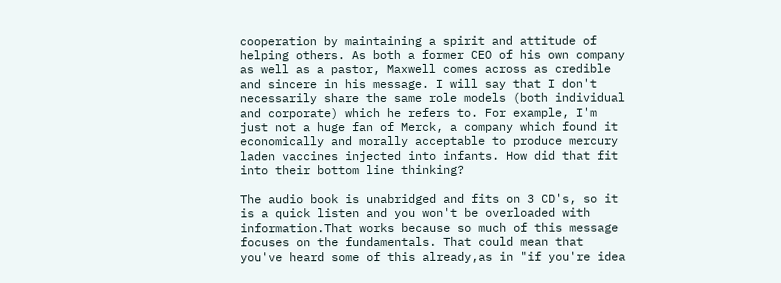cooperation by maintaining a spirit and attitude of helping others. As both a former CEO of his own company as well as a pastor, Maxwell comes across as credible and sincere in his message. I will say that I don't necessarily share the same role models (both individual and corporate) which he refers to. For example, I'm just not a huge fan of Merck, a company which found it economically and morally acceptable to produce mercury laden vaccines injected into infants. How did that fit into their bottom line thinking?

The audio book is unabridged and fits on 3 CD's, so it is a quick listen and you won't be overloaded with information.That works because so much of this message focuses on the fundamentals. That could mean that you've heard some of this already,as in "if you're idea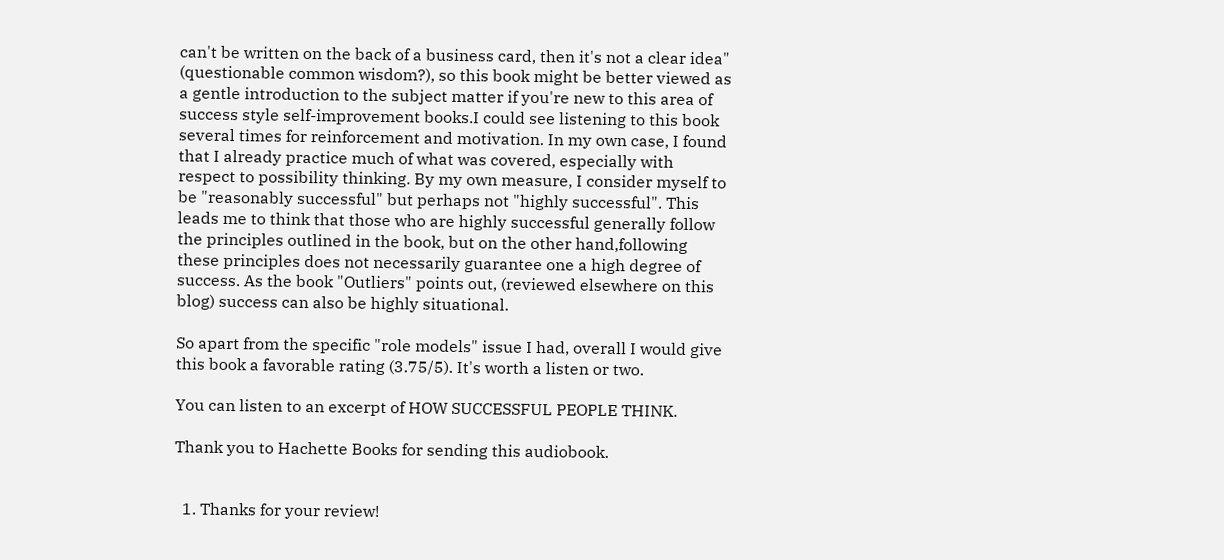can't be written on the back of a business card, then it's not a clear idea" (questionable common wisdom?), so this book might be better viewed as a gentle introduction to the subject matter if you're new to this area of success style self-improvement books.I could see listening to this book several times for reinforcement and motivation. In my own case, I found that I already practice much of what was covered, especially with respect to possibility thinking. By my own measure, I consider myself to be "reasonably successful" but perhaps not "highly successful". This leads me to think that those who are highly successful generally follow the principles outlined in the book, but on the other hand,following these principles does not necessarily guarantee one a high degree of success. As the book "Outliers" points out, (reviewed elsewhere on this blog) success can also be highly situational.

So apart from the specific "role models" issue I had, overall I would give this book a favorable rating (3.75/5). It's worth a listen or two.

You can listen to an excerpt of HOW SUCCESSFUL PEOPLE THINK.

Thank you to Hachette Books for sending this audiobook.


  1. Thanks for your review!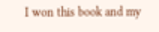I won this book and my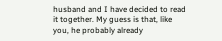husband and I have decided to read it together. My guess is that, like you, he probably already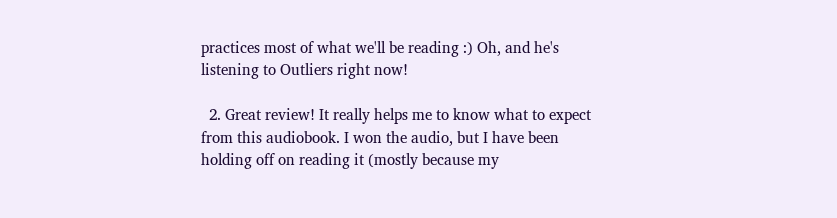practices most of what we'll be reading :) Oh, and he's listening to Outliers right now!

  2. Great review! It really helps me to know what to expect from this audiobook. I won the audio, but I have been holding off on reading it (mostly because my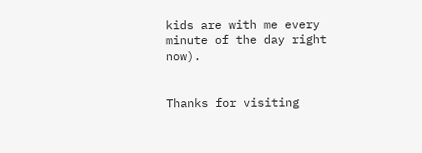kids are with me every minute of the day right now).


Thanks for visiting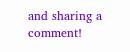and sharing a comment!